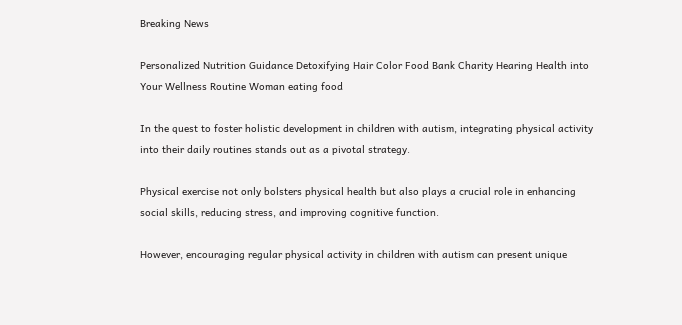Breaking News

Personalized Nutrition Guidance Detoxifying Hair Color Food Bank Charity Hearing Health into Your Wellness Routine Woman eating food

In the quest to foster holistic development in children with autism, integrating physical activity into their daily routines stands out as a pivotal strategy.

Physical exercise not only bolsters physical health but also plays a crucial role in enhancing social skills, reducing stress, and improving cognitive function.

However, encouraging regular physical activity in children with autism can present unique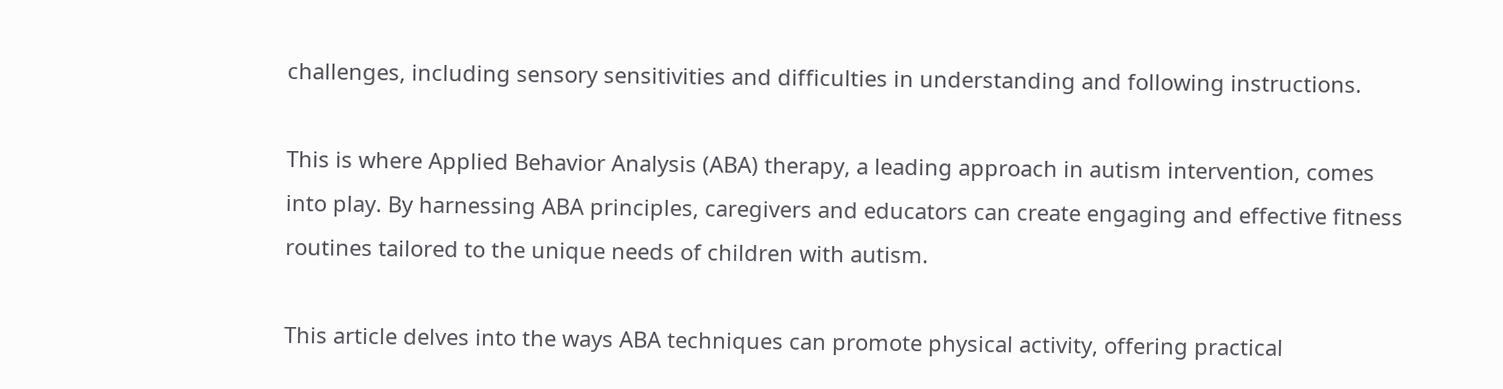challenges, including sensory sensitivities and difficulties in understanding and following instructions.

This is where Applied Behavior Analysis (ABA) therapy, a leading approach in autism intervention, comes into play. By harnessing ABA principles, caregivers and educators can create engaging and effective fitness routines tailored to the unique needs of children with autism.

This article delves into the ways ABA techniques can promote physical activity, offering practical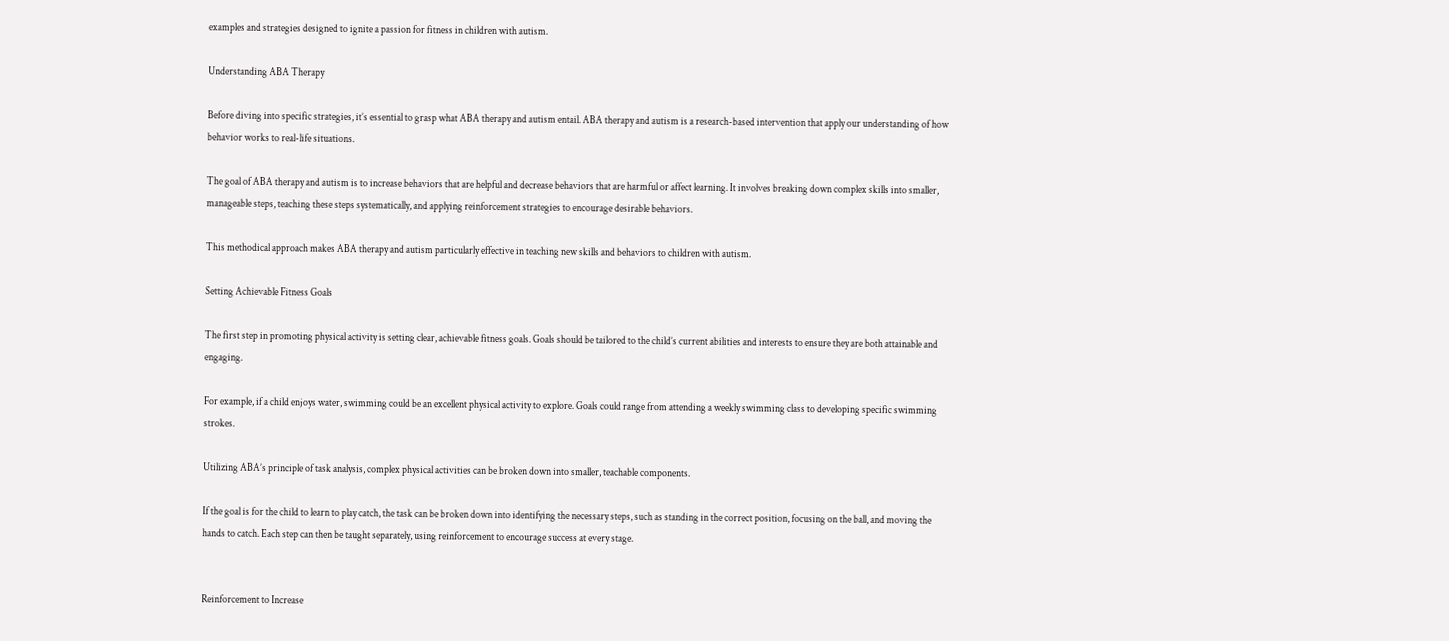examples and strategies designed to ignite a passion for fitness in children with autism.

Understanding ABA Therapy

Before diving into specific strategies, it’s essential to grasp what ABA therapy and autism entail. ABA therapy and autism is a research-based intervention that apply our understanding of how behavior works to real-life situations.

The goal of ABA therapy and autism is to increase behaviors that are helpful and decrease behaviors that are harmful or affect learning. It involves breaking down complex skills into smaller, manageable steps, teaching these steps systematically, and applying reinforcement strategies to encourage desirable behaviors.

This methodical approach makes ABA therapy and autism particularly effective in teaching new skills and behaviors to children with autism.

Setting Achievable Fitness Goals

The first step in promoting physical activity is setting clear, achievable fitness goals. Goals should be tailored to the child’s current abilities and interests to ensure they are both attainable and engaging.

For example, if a child enjoys water, swimming could be an excellent physical activity to explore. Goals could range from attending a weekly swimming class to developing specific swimming strokes.

Utilizing ABA’s principle of task analysis, complex physical activities can be broken down into smaller, teachable components.

If the goal is for the child to learn to play catch, the task can be broken down into identifying the necessary steps, such as standing in the correct position, focusing on the ball, and moving the hands to catch. Each step can then be taught separately, using reinforcement to encourage success at every stage.


Reinforcement to Increase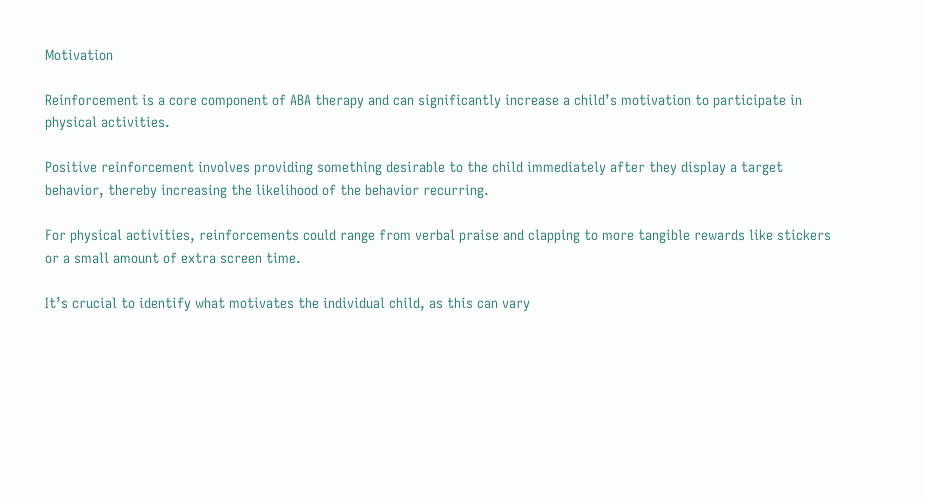Motivation

Reinforcement is a core component of ABA therapy and can significantly increase a child’s motivation to participate in physical activities.

Positive reinforcement involves providing something desirable to the child immediately after they display a target behavior, thereby increasing the likelihood of the behavior recurring.

For physical activities, reinforcements could range from verbal praise and clapping to more tangible rewards like stickers or a small amount of extra screen time.

It’s crucial to identify what motivates the individual child, as this can vary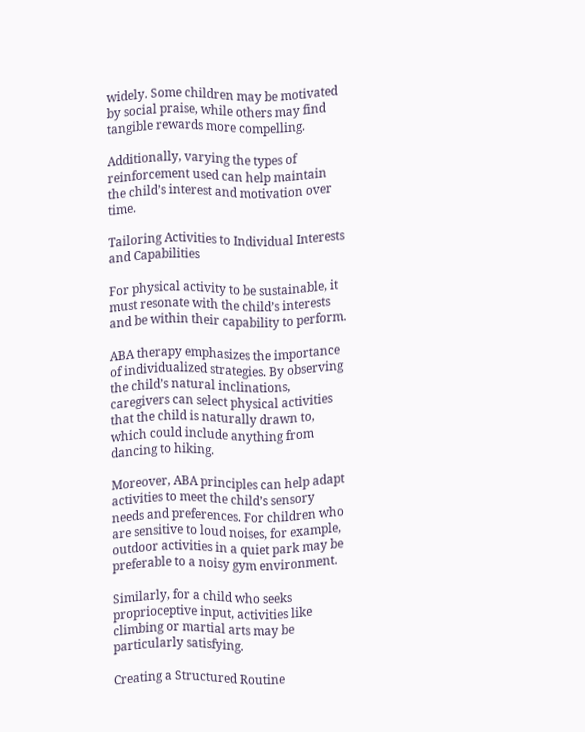widely. Some children may be motivated by social praise, while others may find tangible rewards more compelling.

Additionally, varying the types of reinforcement used can help maintain the child’s interest and motivation over time.

Tailoring Activities to Individual Interests and Capabilities

For physical activity to be sustainable, it must resonate with the child’s interests and be within their capability to perform.

ABA therapy emphasizes the importance of individualized strategies. By observing the child’s natural inclinations, caregivers can select physical activities that the child is naturally drawn to, which could include anything from dancing to hiking.

Moreover, ABA principles can help adapt activities to meet the child’s sensory needs and preferences. For children who are sensitive to loud noises, for example, outdoor activities in a quiet park may be preferable to a noisy gym environment.

Similarly, for a child who seeks proprioceptive input, activities like climbing or martial arts may be particularly satisfying.

Creating a Structured Routine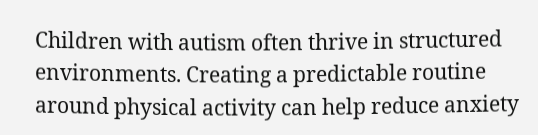Children with autism often thrive in structured environments. Creating a predictable routine around physical activity can help reduce anxiety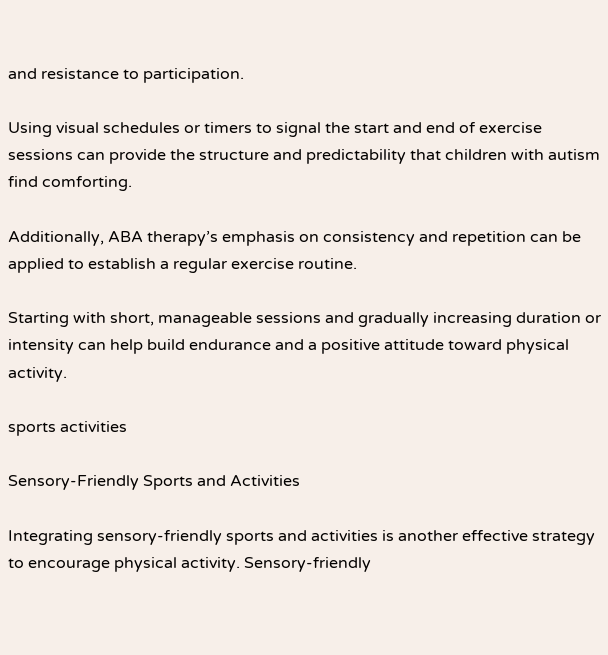and resistance to participation.

Using visual schedules or timers to signal the start and end of exercise sessions can provide the structure and predictability that children with autism find comforting.

Additionally, ABA therapy’s emphasis on consistency and repetition can be applied to establish a regular exercise routine.

Starting with short, manageable sessions and gradually increasing duration or intensity can help build endurance and a positive attitude toward physical activity.

sports activities

Sensory-Friendly Sports and Activities

Integrating sensory-friendly sports and activities is another effective strategy to encourage physical activity. Sensory-friendly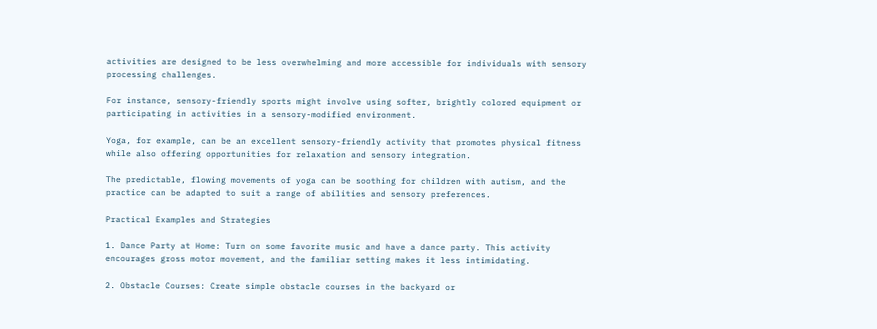activities are designed to be less overwhelming and more accessible for individuals with sensory processing challenges.

For instance, sensory-friendly sports might involve using softer, brightly colored equipment or participating in activities in a sensory-modified environment.

Yoga, for example, can be an excellent sensory-friendly activity that promotes physical fitness while also offering opportunities for relaxation and sensory integration.

The predictable, flowing movements of yoga can be soothing for children with autism, and the practice can be adapted to suit a range of abilities and sensory preferences.

Practical Examples and Strategies

1. Dance Party at Home: Turn on some favorite music and have a dance party. This activity encourages gross motor movement, and the familiar setting makes it less intimidating.

2. Obstacle Courses: Create simple obstacle courses in the backyard or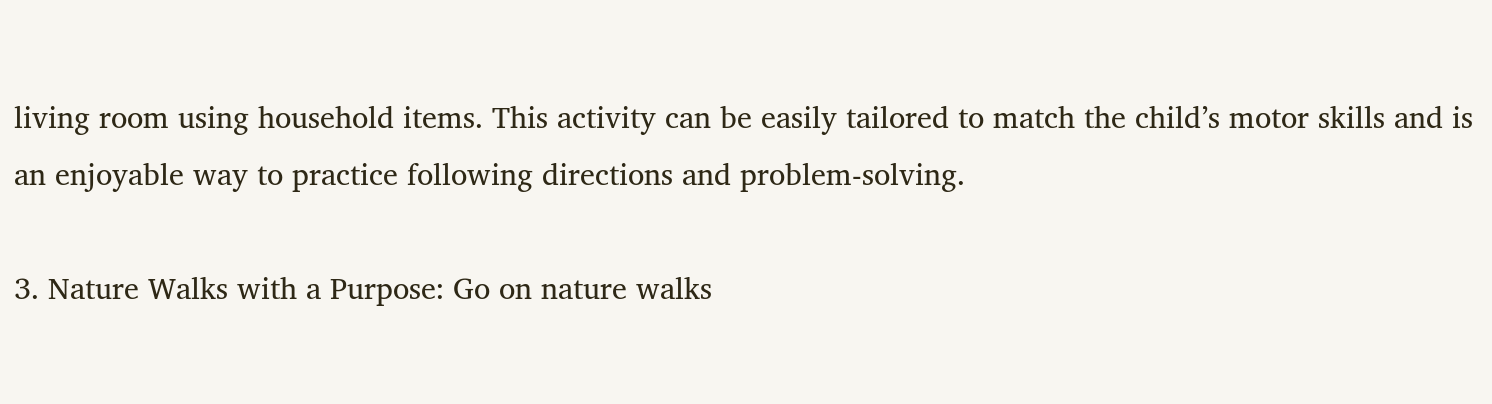living room using household items. This activity can be easily tailored to match the child’s motor skills and is an enjoyable way to practice following directions and problem-solving.

3. Nature Walks with a Purpose: Go on nature walks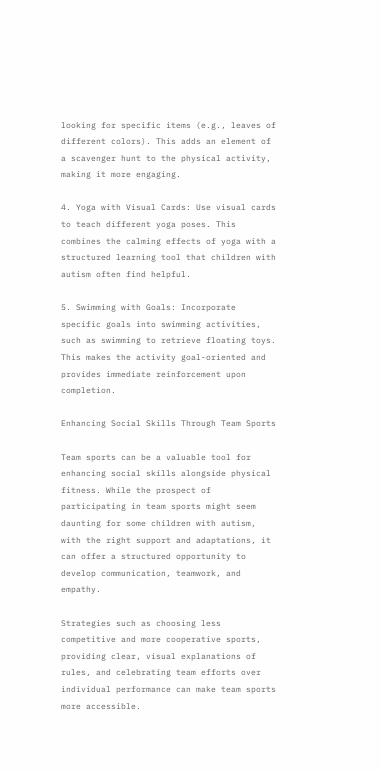looking for specific items (e.g., leaves of different colors). This adds an element of a scavenger hunt to the physical activity, making it more engaging.

4. Yoga with Visual Cards: Use visual cards to teach different yoga poses. This combines the calming effects of yoga with a structured learning tool that children with autism often find helpful.

5. Swimming with Goals: Incorporate specific goals into swimming activities, such as swimming to retrieve floating toys. This makes the activity goal-oriented and provides immediate reinforcement upon completion.

Enhancing Social Skills Through Team Sports

Team sports can be a valuable tool for enhancing social skills alongside physical fitness. While the prospect of participating in team sports might seem daunting for some children with autism, with the right support and adaptations, it can offer a structured opportunity to develop communication, teamwork, and empathy.

Strategies such as choosing less competitive and more cooperative sports, providing clear, visual explanations of rules, and celebrating team efforts over individual performance can make team sports more accessible.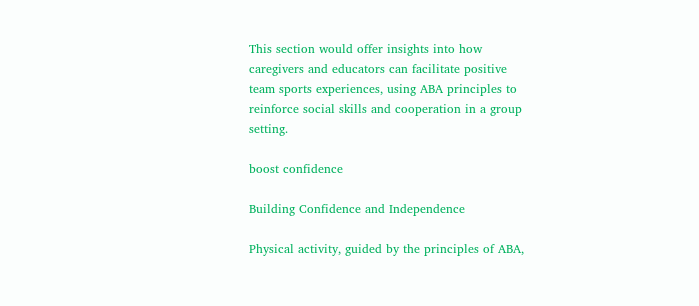This section would offer insights into how caregivers and educators can facilitate positive team sports experiences, using ABA principles to reinforce social skills and cooperation in a group setting.

boost confidence

Building Confidence and Independence

Physical activity, guided by the principles of ABA,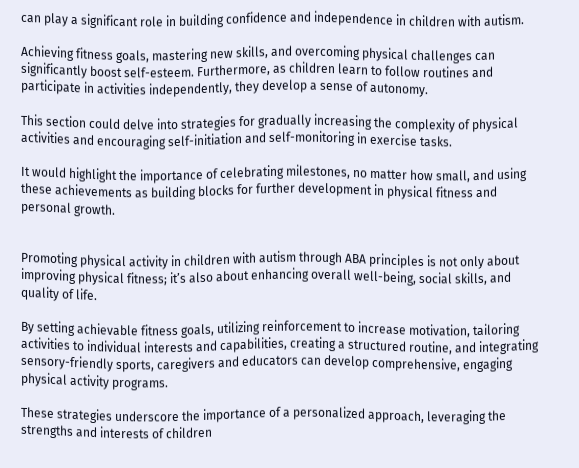can play a significant role in building confidence and independence in children with autism.

Achieving fitness goals, mastering new skills, and overcoming physical challenges can significantly boost self-esteem. Furthermore, as children learn to follow routines and participate in activities independently, they develop a sense of autonomy.

This section could delve into strategies for gradually increasing the complexity of physical activities and encouraging self-initiation and self-monitoring in exercise tasks.

It would highlight the importance of celebrating milestones, no matter how small, and using these achievements as building blocks for further development in physical fitness and personal growth.


Promoting physical activity in children with autism through ABA principles is not only about improving physical fitness; it’s also about enhancing overall well-being, social skills, and quality of life.

By setting achievable fitness goals, utilizing reinforcement to increase motivation, tailoring activities to individual interests and capabilities, creating a structured routine, and integrating sensory-friendly sports, caregivers and educators can develop comprehensive, engaging physical activity programs.

These strategies underscore the importance of a personalized approach, leveraging the strengths and interests of children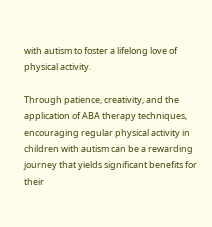with autism to foster a lifelong love of physical activity.

Through patience, creativity, and the application of ABA therapy techniques, encouraging regular physical activity in children with autism can be a rewarding journey that yields significant benefits for their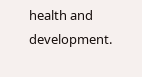health and development.